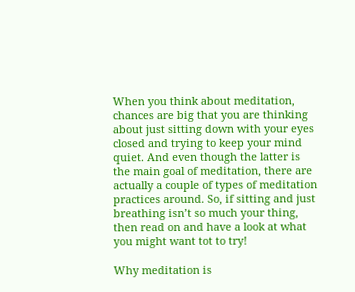When you think about meditation, chances are big that you are thinking about just sitting down with your eyes closed and trying to keep your mind quiet. And even though the latter is the main goal of meditation, there are actually a couple of types of meditation practices around. So, if sitting and just breathing isn’t so much your thing, then read on and have a look at what you might want tot to try!

Why meditation is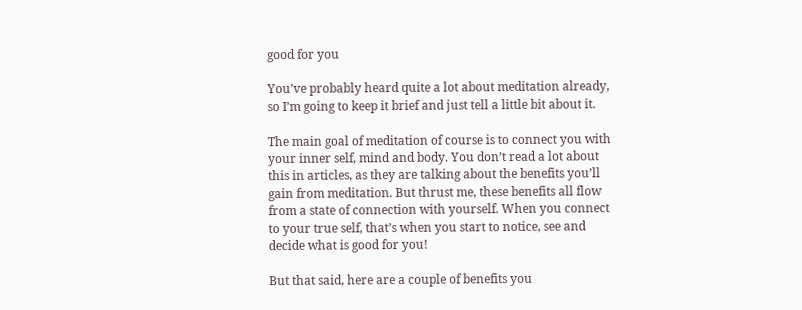good for you

You’ve probably heard quite a lot about meditation already, so I’m going to keep it brief and just tell a little bit about it.

The main goal of meditation of course is to connect you with your inner self, mind and body. You don’t read a lot about this in articles, as they are talking about the benefits you’ll gain from meditation. But thrust me, these benefits all flow from a state of connection with yourself. When you connect to your true self, that’s when you start to notice, see and decide what is good for you!

But that said, here are a couple of benefits you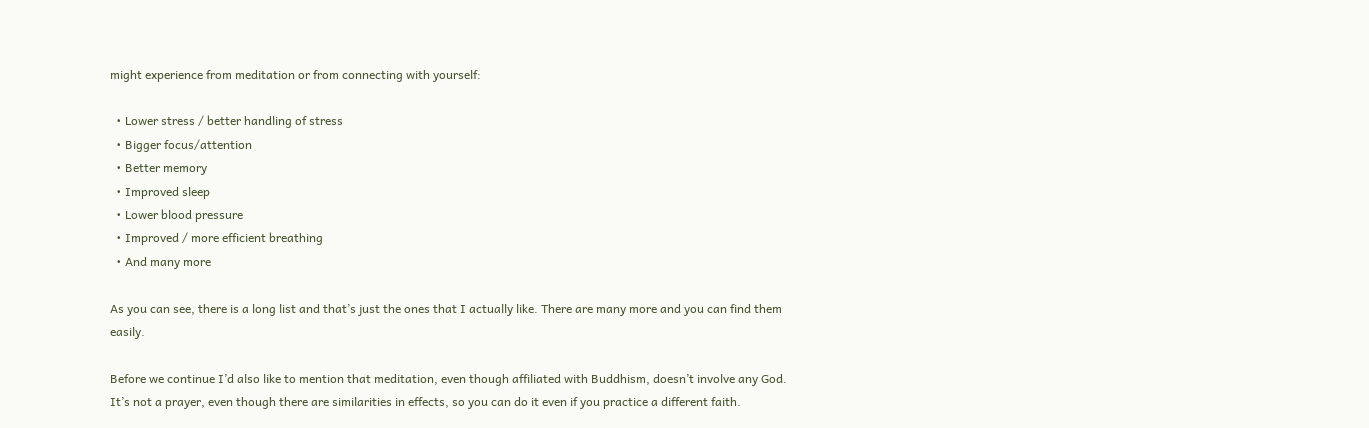might experience from meditation or from connecting with yourself:

  • Lower stress / better handling of stress
  • Bigger focus/attention
  • Better memory
  • Improved sleep
  • Lower blood pressure
  • Improved / more efficient breathing
  • And many more

As you can see, there is a long list and that’s just the ones that I actually like. There are many more and you can find them easily.

Before we continue I’d also like to mention that meditation, even though affiliated with Buddhism, doesn’t involve any God. It’s not a prayer, even though there are similarities in effects, so you can do it even if you practice a different faith.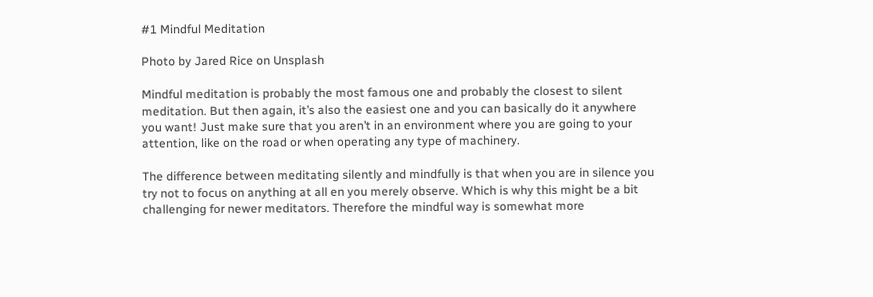#1 Mindful Meditation

Photo by Jared Rice on Unsplash

Mindful meditation is probably the most famous one and probably the closest to silent meditation. But then again, it’s also the easiest one and you can basically do it anywhere you want! Just make sure that you aren’t in an environment where you are going to your attention, like on the road or when operating any type of machinery.

The difference between meditating silently and mindfully is that when you are in silence you try not to focus on anything at all en you merely observe. Which is why this might be a bit challenging for newer meditators. Therefore the mindful way is somewhat more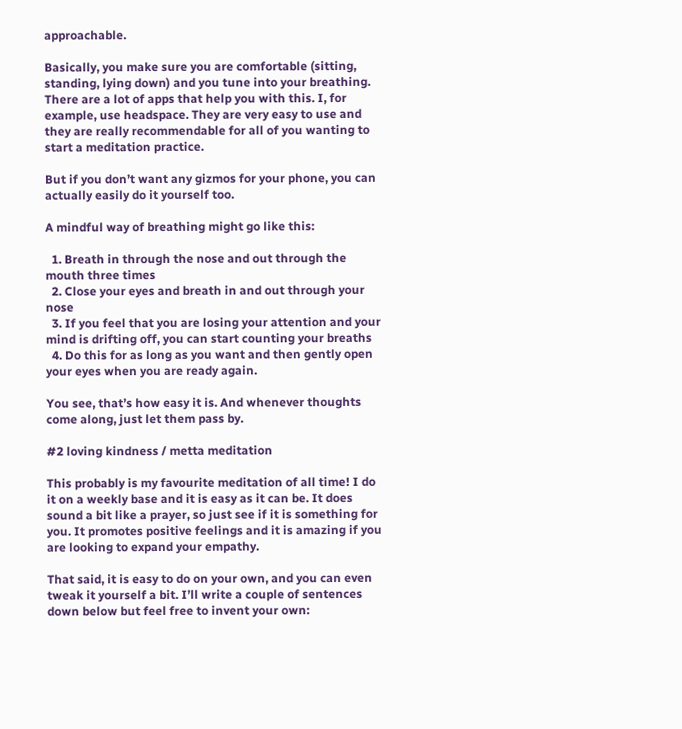approachable.

Basically, you make sure you are comfortable (sitting, standing, lying down) and you tune into your breathing. There are a lot of apps that help you with this. I, for example, use headspace. They are very easy to use and they are really recommendable for all of you wanting to start a meditation practice.

But if you don’t want any gizmos for your phone, you can actually easily do it yourself too.

A mindful way of breathing might go like this:

  1. Breath in through the nose and out through the mouth three times
  2. Close your eyes and breath in and out through your nose
  3. If you feel that you are losing your attention and your mind is drifting off, you can start counting your breaths
  4. Do this for as long as you want and then gently open your eyes when you are ready again.

You see, that’s how easy it is. And whenever thoughts come along, just let them pass by.

#2 loving kindness / metta meditation

This probably is my favourite meditation of all time! I do it on a weekly base and it is easy as it can be. It does sound a bit like a prayer, so just see if it is something for you. It promotes positive feelings and it is amazing if you are looking to expand your empathy.

That said, it is easy to do on your own, and you can even tweak it yourself a bit. I’ll write a couple of sentences down below but feel free to invent your own: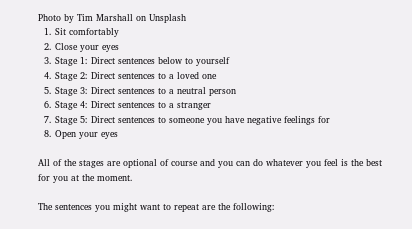Photo by Tim Marshall on Unsplash
  1. Sit comfortably
  2. Close your eyes
  3. Stage 1: Direct sentences below to yourself
  4. Stage 2: Direct sentences to a loved one
  5. Stage 3: Direct sentences to a neutral person
  6. Stage 4: Direct sentences to a stranger
  7. Stage 5: Direct sentences to someone you have negative feelings for
  8. Open your eyes

All of the stages are optional of course and you can do whatever you feel is the best for you at the moment.

The sentences you might want to repeat are the following: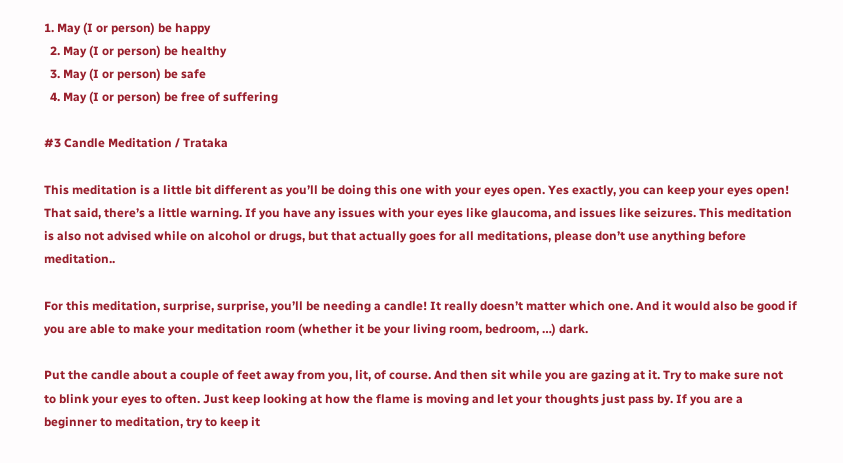1. May (I or person) be happy
  2. May (I or person) be healthy
  3. May (I or person) be safe
  4. May (I or person) be free of suffering

#3 Candle Meditation / Trataka

This meditation is a little bit different as you’ll be doing this one with your eyes open. Yes exactly, you can keep your eyes open! That said, there’s a little warning. If you have any issues with your eyes like glaucoma, and issues like seizures. This meditation is also not advised while on alcohol or drugs, but that actually goes for all meditations, please don’t use anything before meditation..

For this meditation, surprise, surprise, you’ll be needing a candle! It really doesn’t matter which one. And it would also be good if you are able to make your meditation room (whether it be your living room, bedroom, …) dark.

Put the candle about a couple of feet away from you, lit, of course. And then sit while you are gazing at it. Try to make sure not to blink your eyes to often. Just keep looking at how the flame is moving and let your thoughts just pass by. If you are a beginner to meditation, try to keep it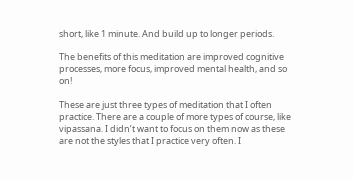short, like 1 minute. And build up to longer periods.

The benefits of this meditation are improved cognitive processes, more focus, improved mental health, and so on!

These are just three types of meditation that I often practice. There are a couple of more types of course, like vipassana. I didn’t want to focus on them now as these are not the styles that I practice very often. I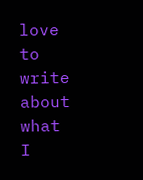love to write about what I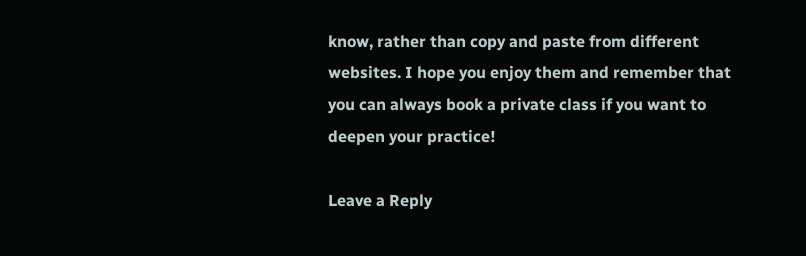know, rather than copy and paste from different websites. I hope you enjoy them and remember that you can always book a private class if you want to deepen your practice!

Leave a Reply